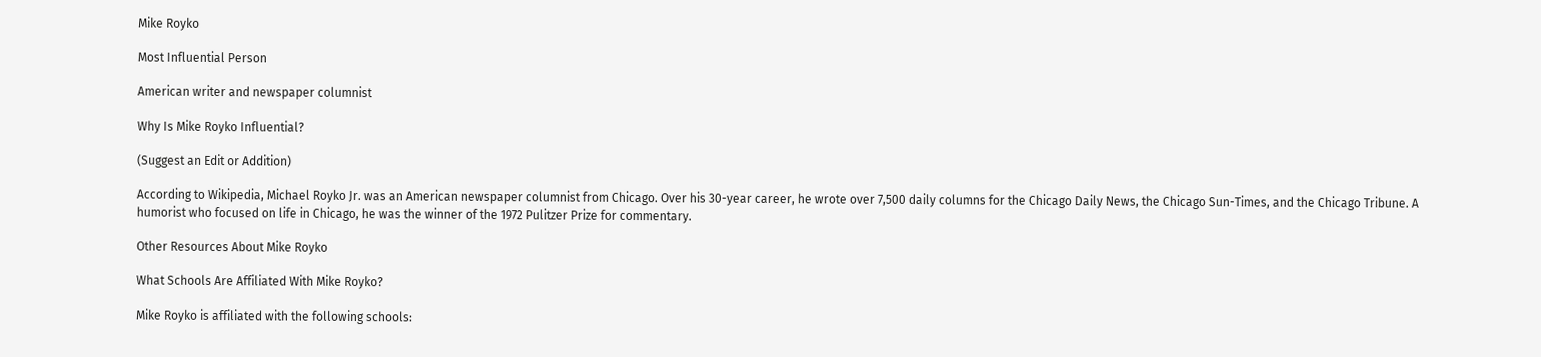Mike Royko

Most Influential Person

American writer and newspaper columnist

Why Is Mike Royko Influential?

(Suggest an Edit or Addition)

According to Wikipedia, Michael Royko Jr. was an American newspaper columnist from Chicago. Over his 30-year career, he wrote over 7,500 daily columns for the Chicago Daily News, the Chicago Sun-Times, and the Chicago Tribune. A humorist who focused on life in Chicago, he was the winner of the 1972 Pulitzer Prize for commentary.

Other Resources About Mike Royko

What Schools Are Affiliated With Mike Royko?

Mike Royko is affiliated with the following schools: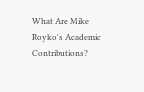What Are Mike Royko's Academic Contributions?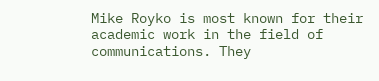Mike Royko is most known for their academic work in the field of communications. They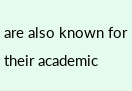are also known for their academic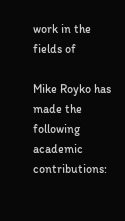work in the fields of

Mike Royko has made the following academic contributions: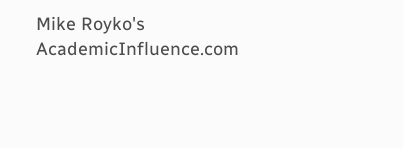Mike Royko's AcademicInfluence.com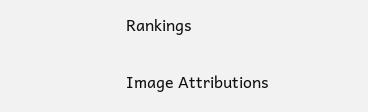Rankings

Image Attributions